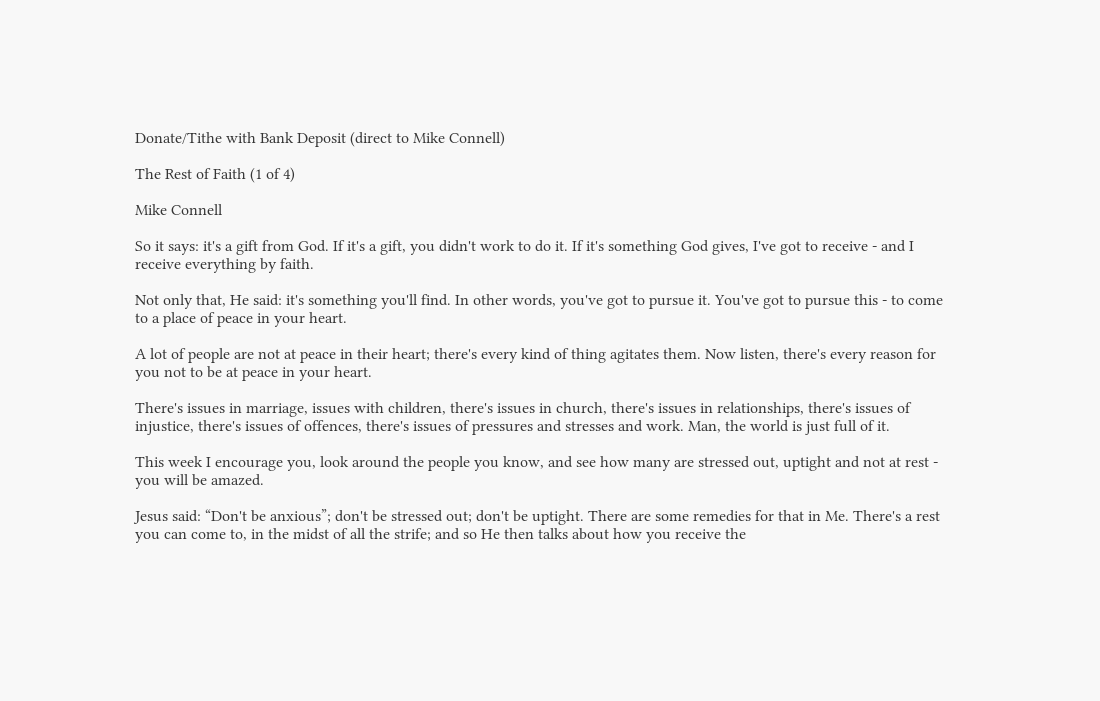Donate/Tithe with Bank Deposit (direct to Mike Connell)

The Rest of Faith (1 of 4)

Mike Connell

So it says: it's a gift from God. If it's a gift, you didn't work to do it. If it's something God gives, I've got to receive - and I receive everything by faith.

Not only that, He said: it's something you'll find. In other words, you've got to pursue it. You've got to pursue this - to come to a place of peace in your heart.

A lot of people are not at peace in their heart; there's every kind of thing agitates them. Now listen, there's every reason for you not to be at peace in your heart.

There's issues in marriage, issues with children, there's issues in church, there's issues in relationships, there's issues of injustice, there's issues of offences, there's issues of pressures and stresses and work. Man, the world is just full of it.

This week I encourage you, look around the people you know, and see how many are stressed out, uptight and not at rest - you will be amazed.

Jesus said: “Don't be anxious”; don't be stressed out; don't be uptight. There are some remedies for that in Me. There's a rest you can come to, in the midst of all the strife; and so He then talks about how you receive the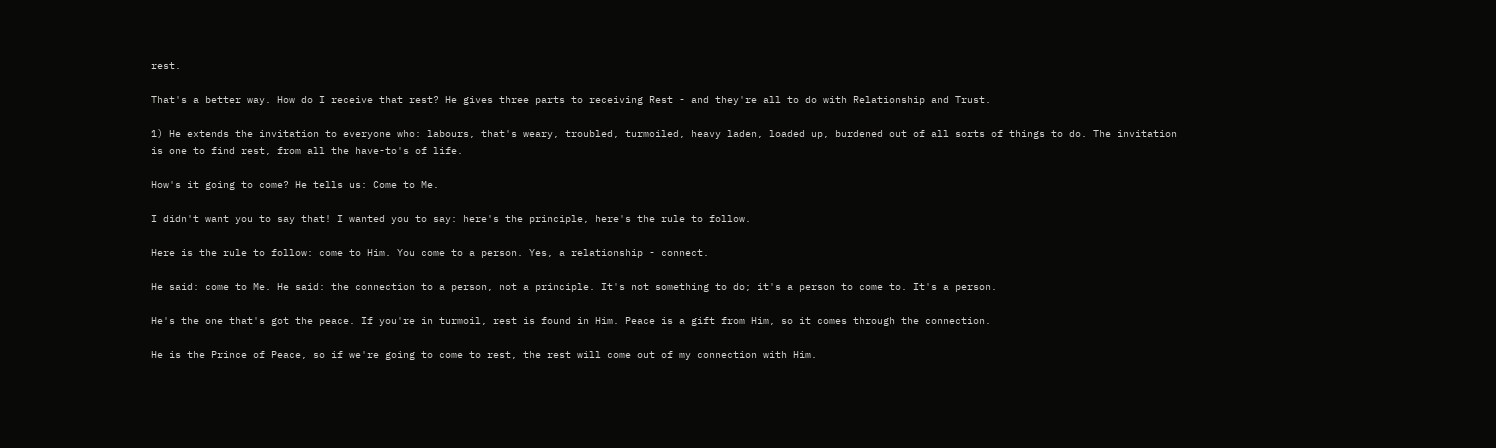rest.

That's a better way. How do I receive that rest? He gives three parts to receiving Rest - and they're all to do with Relationship and Trust.

1) He extends the invitation to everyone who: labours, that's weary, troubled, turmoiled, heavy laden, loaded up, burdened out of all sorts of things to do. The invitation is one to find rest, from all the have-to's of life.

How's it going to come? He tells us: Come to Me.

I didn't want you to say that! I wanted you to say: here's the principle, here's the rule to follow.

Here is the rule to follow: come to Him. You come to a person. Yes, a relationship - connect.

He said: come to Me. He said: the connection to a person, not a principle. It's not something to do; it's a person to come to. It's a person.

He's the one that's got the peace. If you're in turmoil, rest is found in Him. Peace is a gift from Him, so it comes through the connection.

He is the Prince of Peace, so if we're going to come to rest, the rest will come out of my connection with Him.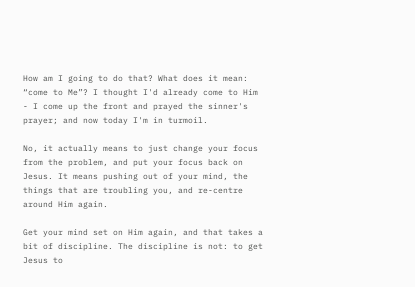How am I going to do that? What does it mean: “come to Me”? I thought I'd already come to Him - I come up the front and prayed the sinner's prayer; and now today I'm in turmoil.

No, it actually means to just change your focus from the problem, and put your focus back on Jesus. It means pushing out of your mind, the things that are troubling you, and re-centre around Him again.

Get your mind set on Him again, and that takes a bit of discipline. The discipline is not: to get Jesus to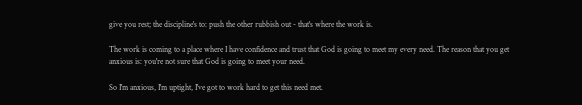give you rest; the discipline's to: push the other rubbish out - that's where the work is.

The work is coming to a place where I have confidence and trust that God is going to meet my every need. The reason that you get anxious is: you're not sure that God is going to meet your need.

So I'm anxious, I'm uptight, I've got to work hard to get this need met.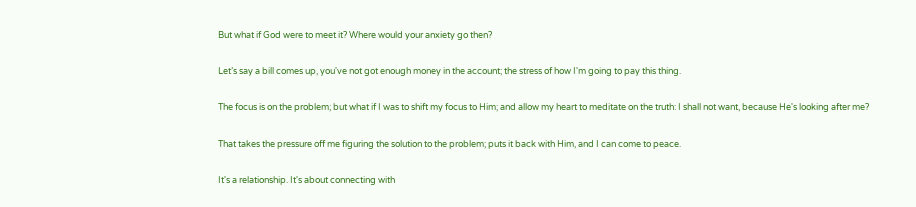But what if God were to meet it? Where would your anxiety go then?

Let’s say a bill comes up, you've not got enough money in the account; the stress of how I'm going to pay this thing.

The focus is on the problem; but what if I was to shift my focus to Him; and allow my heart to meditate on the truth: I shall not want, because He's looking after me?

That takes the pressure off me figuring the solution to the problem; puts it back with Him, and I can come to peace.

It's a relationship. It's about connecting with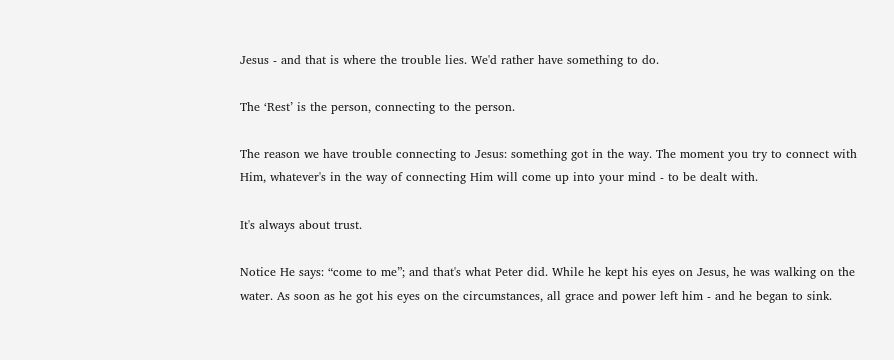Jesus - and that is where the trouble lies. We'd rather have something to do.

The ‘Rest’ is the person, connecting to the person.

The reason we have trouble connecting to Jesus: something got in the way. The moment you try to connect with Him, whatever's in the way of connecting Him will come up into your mind - to be dealt with.

It's always about trust.

Notice He says: “come to me”; and that's what Peter did. While he kept his eyes on Jesus, he was walking on the water. As soon as he got his eyes on the circumstances, all grace and power left him - and he began to sink.